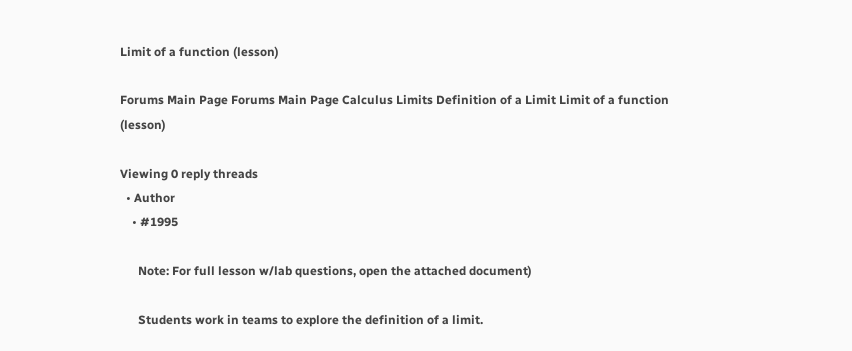Limit of a function (lesson)

Forums Main Page Forums Main Page Calculus Limits Definition of a Limit Limit of a function (lesson)

Viewing 0 reply threads
  • Author
    • #1995

      Note: For full lesson w/lab questions, open the attached document)

      Students work in teams to explore the definition of a limit.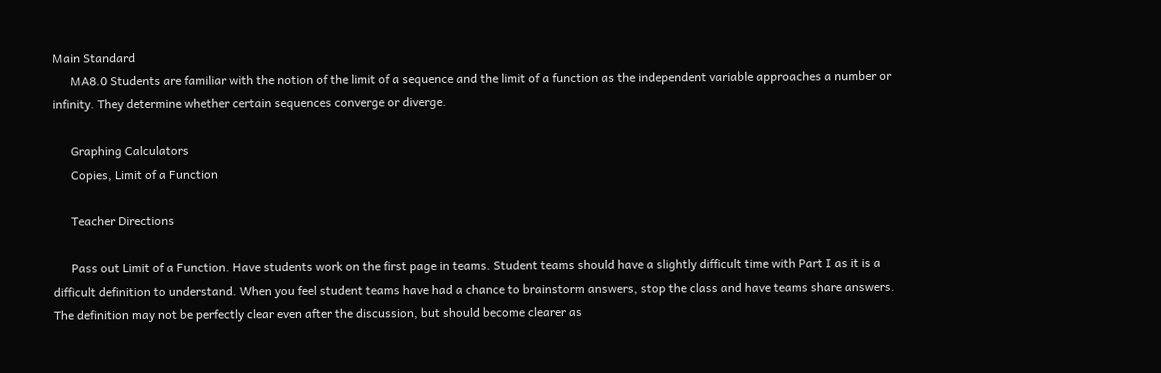Main Standard
      MA8.0 Students are familiar with the notion of the limit of a sequence and the limit of a function as the independent variable approaches a number or infinity. They determine whether certain sequences converge or diverge.

      Graphing Calculators
      Copies, Limit of a Function

      Teacher Directions

      Pass out Limit of a Function. Have students work on the first page in teams. Student teams should have a slightly difficult time with Part I as it is a difficult definition to understand. When you feel student teams have had a chance to brainstorm answers, stop the class and have teams share answers. The definition may not be perfectly clear even after the discussion, but should become clearer as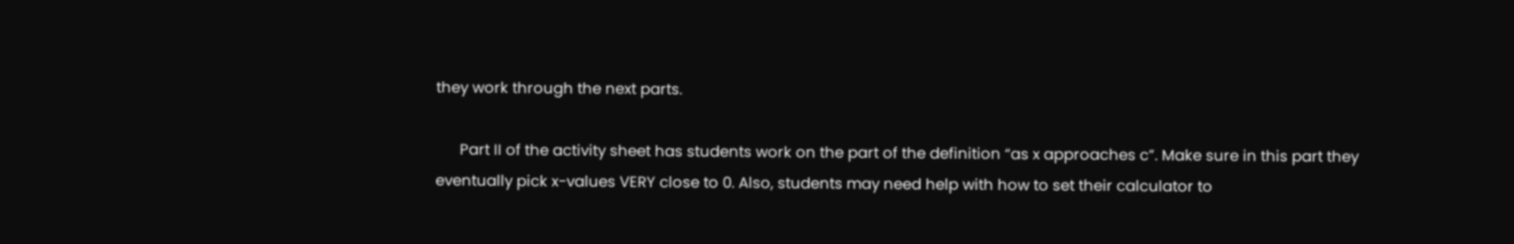they work through the next parts.

      Part II of the activity sheet has students work on the part of the definition “as x approaches c”. Make sure in this part they eventually pick x-values VERY close to 0. Also, students may need help with how to set their calculator to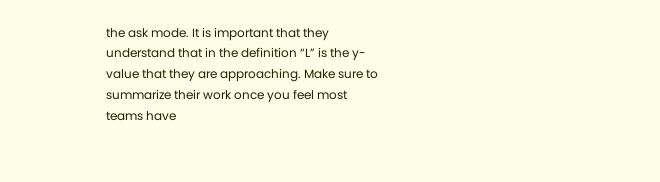the ask mode. It is important that they understand that in the definition “L” is the y-value that they are approaching. Make sure to summarize their work once you feel most teams have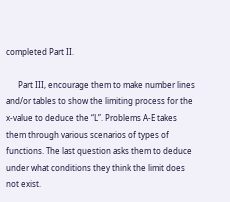completed Part II.

      Part III, encourage them to make number lines and/or tables to show the limiting process for the x-value to deduce the “L”. Problems A-E takes them through various scenarios of types of functions. The last question asks them to deduce under what conditions they think the limit does not exist.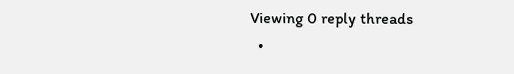Viewing 0 reply threads
  •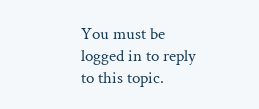You must be logged in to reply to this topic.